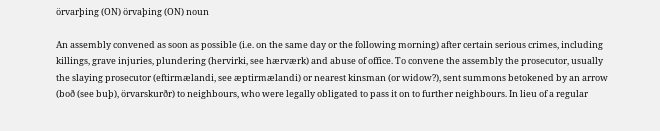örvarþing (ON) örvaþing (ON) noun

An assembly convened as soon as possible (i.e. on the same day or the following morning) after certain serious crimes, including killings, grave injuries, plundering (hervirki, see hærværk) and abuse of office. To convene the assembly the prosecutor, usually the slaying prosecutor (eftirmælandi, see æptirmælandi) or nearest kinsman (or widow?), sent summons betokened by an arrow (boð (see buþ), örvarskurðr) to neighbours, who were legally obligated to pass it on to further neighbours. In lieu of a regular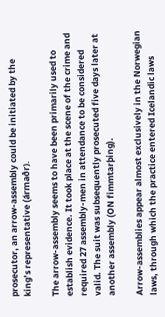prosecutor, an arrow-assembly could be initiated by the king’s representative (ármaðr).

The arrow-assembly seems to have been primarily used to establish evidence. It took place at the scene of the crime and required 27 assembly-men in attendance to be considered valid. The suit was subsequently prosecuted five days later at another assembly (ON fimmtarþing).

Arrow-assemblies appear almost exclusively in the Norwegian laws, through which the practice entered Icelandic laws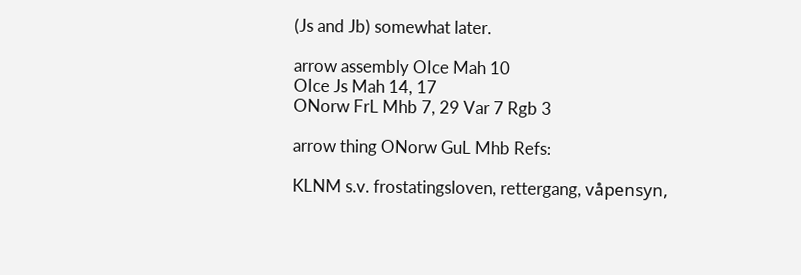(Js and Jb) somewhat later.

arrow assembly OIce Mah 10
OIce Js Mah 14, 17
ONorw FrL Mhb 7, 29 Var 7 Rgb 3

arrow thing ONorw GuL Mhb Refs:

KLNM s.v. frostatingsloven, rettergang, våpensyn,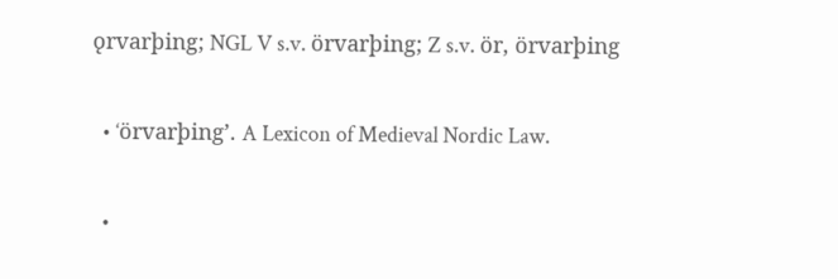ǫrvarþing; NGL V s.v. örvarþing; Z s.v. ör, örvarþing

  • ‘örvarþing’. A Lexicon of Medieval Nordic Law.

  •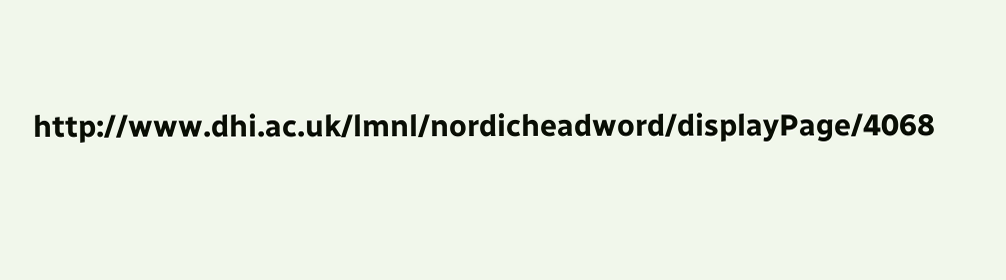http://www.dhi.ac.uk/lmnl/nordicheadword/displayPage/4068